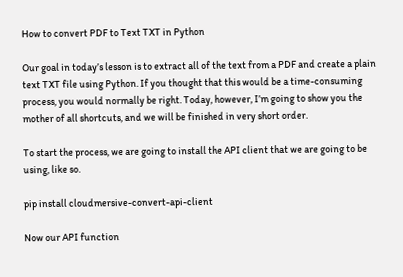How to convert PDF to Text TXT in Python

Our goal in today’s lesson is to extract all of the text from a PDF and create a plain text TXT file using Python. If you thought that this would be a time-consuming process, you would normally be right. Today, however, I’m going to show you the mother of all shortcuts, and we will be finished in very short order.

To start the process, we are going to install the API client that we are going to be using, like so.

pip install cloudmersive-convert-api-client

Now our API function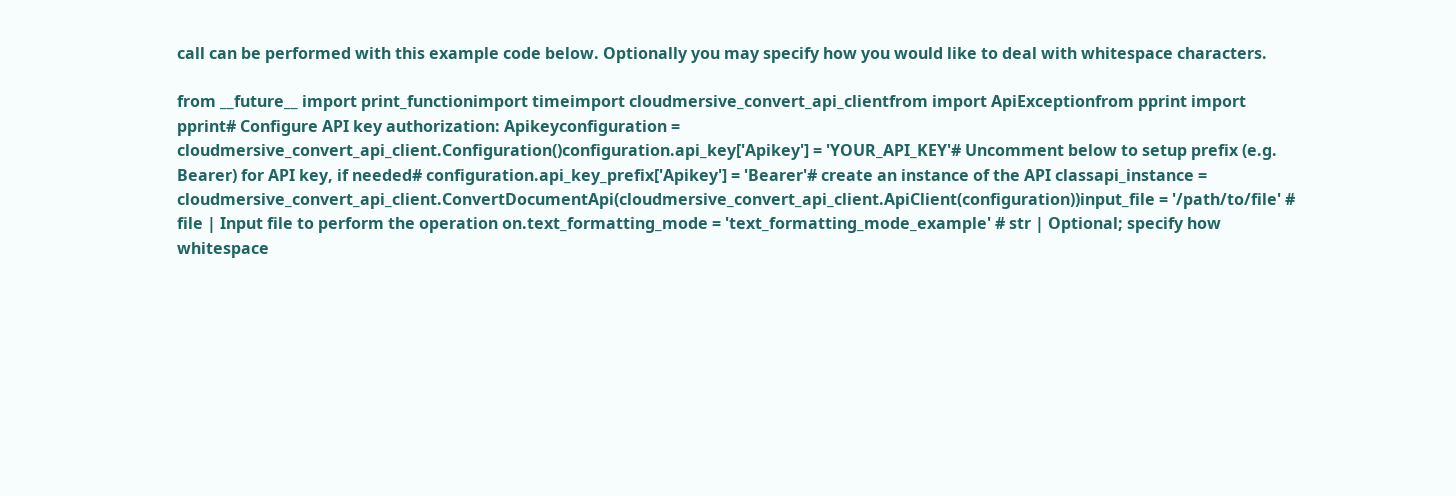call can be performed with this example code below. Optionally you may specify how you would like to deal with whitespace characters.

from __future__ import print_functionimport timeimport cloudmersive_convert_api_clientfrom import ApiExceptionfrom pprint import pprint# Configure API key authorization: Apikeyconfiguration = cloudmersive_convert_api_client.Configuration()configuration.api_key['Apikey'] = 'YOUR_API_KEY'# Uncomment below to setup prefix (e.g. Bearer) for API key, if needed# configuration.api_key_prefix['Apikey'] = 'Bearer'# create an instance of the API classapi_instance = cloudmersive_convert_api_client.ConvertDocumentApi(cloudmersive_convert_api_client.ApiClient(configuration))input_file = '/path/to/file' # file | Input file to perform the operation on.text_formatting_mode = 'text_formatting_mode_example' # str | Optional; specify how whitespace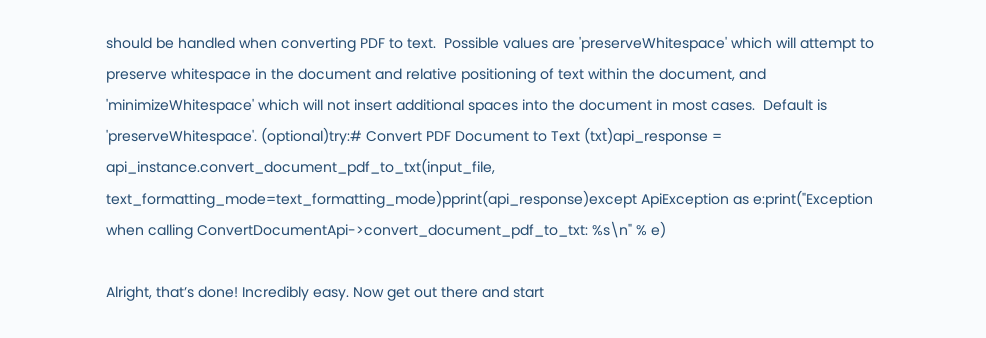should be handled when converting PDF to text.  Possible values are 'preserveWhitespace' which will attempt to preserve whitespace in the document and relative positioning of text within the document, and 'minimizeWhitespace' which will not insert additional spaces into the document in most cases.  Default is 'preserveWhitespace'. (optional)try:# Convert PDF Document to Text (txt)api_response = api_instance.convert_document_pdf_to_txt(input_file, text_formatting_mode=text_formatting_mode)pprint(api_response)except ApiException as e:print("Exception when calling ConvertDocumentApi->convert_document_pdf_to_txt: %s\n" % e)

Alright, that’s done! Incredibly easy. Now get out there and start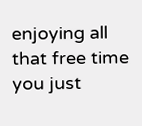enjoying all that free time you just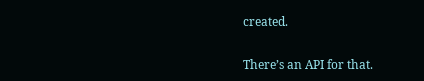created.

There’s an API for that.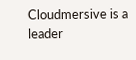Cloudmersive is a leader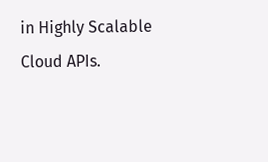in Highly Scalable Cloud APIs.